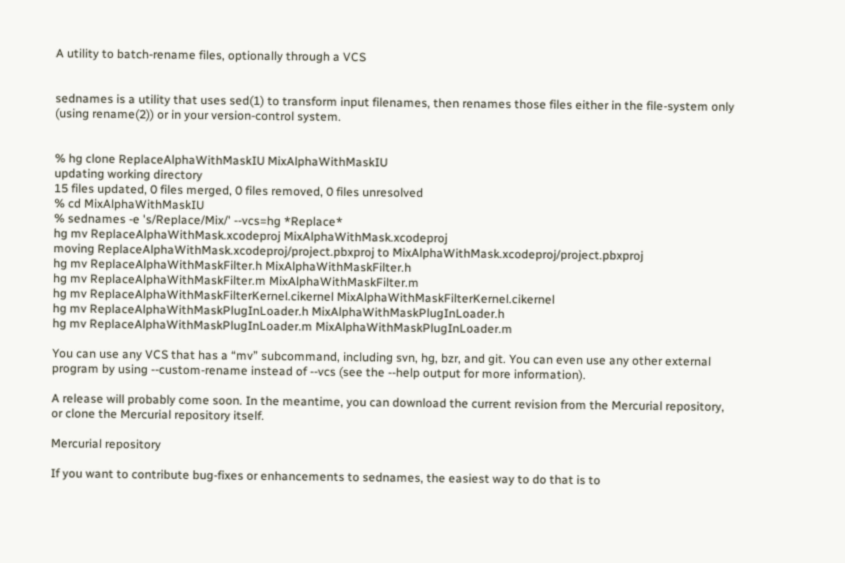A utility to batch-rename files, optionally through a VCS


sednames is a utility that uses sed(1) to transform input filenames, then renames those files either in the file-system only (using rename(2)) or in your version-control system.


% hg clone ReplaceAlphaWithMaskIU MixAlphaWithMaskIU
updating working directory
15 files updated, 0 files merged, 0 files removed, 0 files unresolved
% cd MixAlphaWithMaskIU
% sednames -e 's/Replace/Mix/' --vcs=hg *Replace*
hg mv ReplaceAlphaWithMask.xcodeproj MixAlphaWithMask.xcodeproj
moving ReplaceAlphaWithMask.xcodeproj/project.pbxproj to MixAlphaWithMask.xcodeproj/project.pbxproj
hg mv ReplaceAlphaWithMaskFilter.h MixAlphaWithMaskFilter.h
hg mv ReplaceAlphaWithMaskFilter.m MixAlphaWithMaskFilter.m
hg mv ReplaceAlphaWithMaskFilterKernel.cikernel MixAlphaWithMaskFilterKernel.cikernel
hg mv ReplaceAlphaWithMaskPlugInLoader.h MixAlphaWithMaskPlugInLoader.h
hg mv ReplaceAlphaWithMaskPlugInLoader.m MixAlphaWithMaskPlugInLoader.m

You can use any VCS that has a “mv” subcommand, including svn, hg, bzr, and git. You can even use any other external program by using --custom-rename instead of --vcs (see the --help output for more information).

A release will probably come soon. In the meantime, you can download the current revision from the Mercurial repository, or clone the Mercurial repository itself.

Mercurial repository

If you want to contribute bug-fixes or enhancements to sednames, the easiest way to do that is to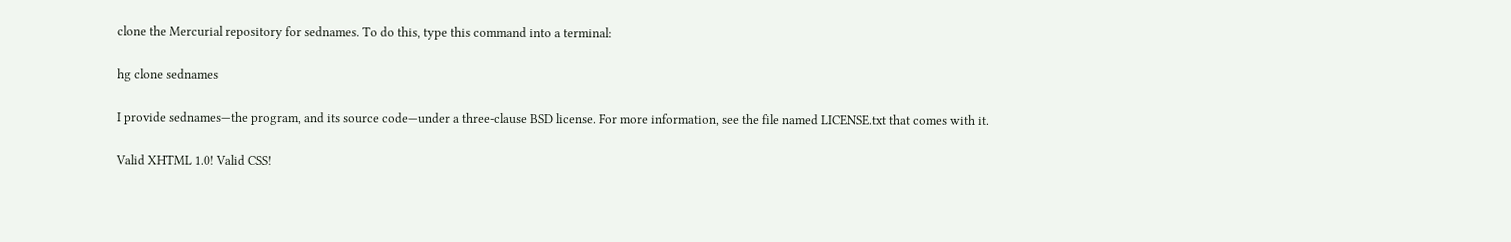clone the Mercurial repository for sednames. To do this, type this command into a terminal:

hg clone sednames

I provide sednames—the program, and its source code—under a three-clause BSD license. For more information, see the file named LICENSE.txt that comes with it.

Valid XHTML 1.0! Valid CSS!